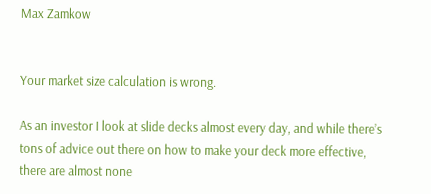Max Zamkow


Your market size calculation is wrong.

As an investor I look at slide decks almost every day, and while there’s tons of advice out there on how to make your deck more effective, there are almost none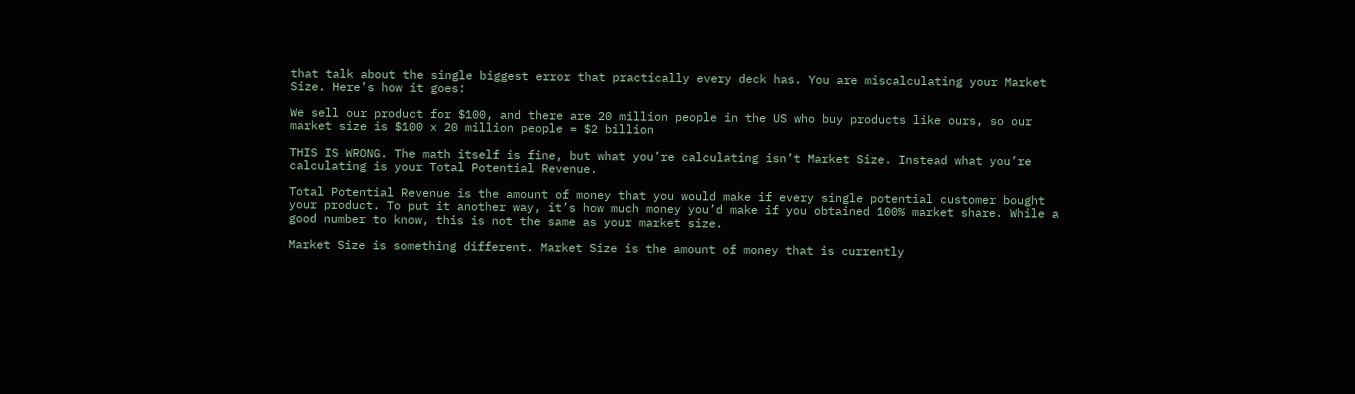that talk about the single biggest error that practically every deck has. You are miscalculating your Market Size. Here’s how it goes:

We sell our product for $100, and there are 20 million people in the US who buy products like ours, so our market size is $100 x 20 million people = $2 billion

THIS IS WRONG. The math itself is fine, but what you’re calculating isn’t Market Size. Instead what you’re calculating is your Total Potential Revenue.

Total Potential Revenue is the amount of money that you would make if every single potential customer bought your product. To put it another way, it’s how much money you’d make if you obtained 100% market share. While a good number to know, this is not the same as your market size.

Market Size is something different. Market Size is the amount of money that is currently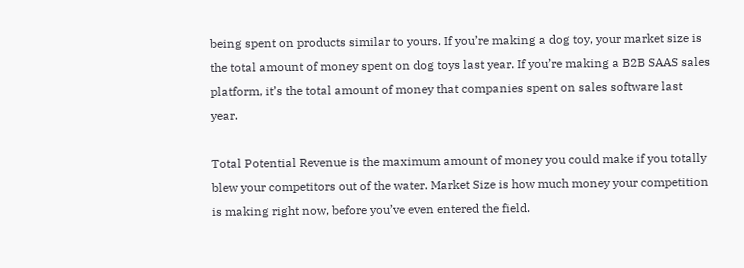being spent on products similar to yours. If you’re making a dog toy, your market size is the total amount of money spent on dog toys last year. If you’re making a B2B SAAS sales platform, it’s the total amount of money that companies spent on sales software last year.

Total Potential Revenue is the maximum amount of money you could make if you totally blew your competitors out of the water. Market Size is how much money your competition is making right now, before you’ve even entered the field.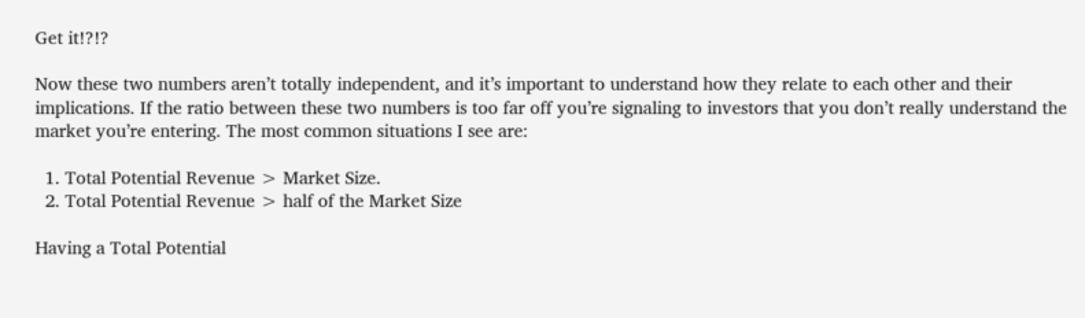Get it!?!?

Now these two numbers aren’t totally independent, and it’s important to understand how they relate to each other and their implications. If the ratio between these two numbers is too far off you’re signaling to investors that you don’t really understand the market you’re entering. The most common situations I see are:

  1. Total Potential Revenue > Market Size.
  2. Total Potential Revenue > half of the Market Size

Having a Total Potential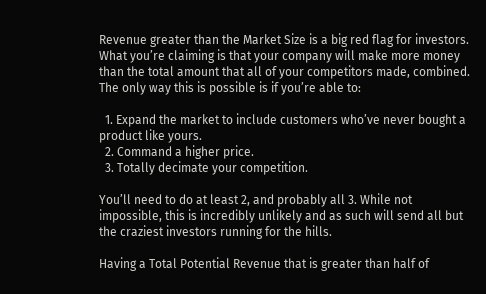Revenue greater than the Market Size is a big red flag for investors. What you’re claiming is that your company will make more money than the total amount that all of your competitors made, combined. The only way this is possible is if you’re able to:

  1. Expand the market to include customers who’ve never bought a product like yours.
  2. Command a higher price.
  3. Totally decimate your competition.

You’ll need to do at least 2, and probably all 3. While not impossible, this is incredibly unlikely and as such will send all but the craziest investors running for the hills.

Having a Total Potential Revenue that is greater than half of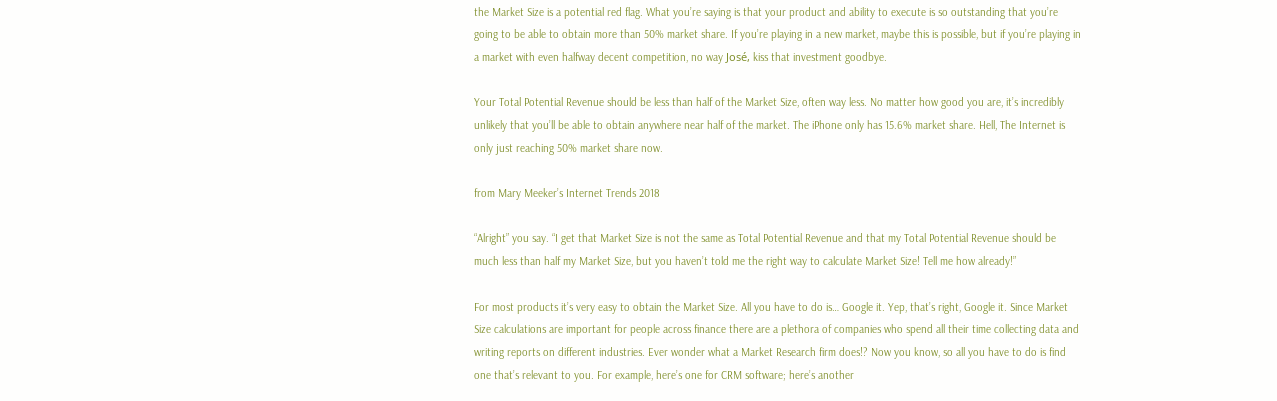the Market Size is a potential red flag. What you’re saying is that your product and ability to execute is so outstanding that you’re going to be able to obtain more than 50% market share. If you’re playing in a new market, maybe this is possible, but if you’re playing in a market with even halfway decent competition, no way José, kiss that investment goodbye.

Your Total Potential Revenue should be less than half of the Market Size, often way less. No matter how good you are, it’s incredibly unlikely that you’ll be able to obtain anywhere near half of the market. The iPhone only has 15.6% market share. Hell, The Internet is only just reaching 50% market share now.

from Mary Meeker’s Internet Trends 2018

“Alright” you say. “I get that Market Size is not the same as Total Potential Revenue and that my Total Potential Revenue should be much less than half my Market Size, but you haven’t told me the right way to calculate Market Size! Tell me how already!”

For most products it’s very easy to obtain the Market Size. All you have to do is… Google it. Yep, that’s right, Google it. Since Market Size calculations are important for people across finance there are a plethora of companies who spend all their time collecting data and writing reports on different industries. Ever wonder what a Market Research firm does!? Now you know, so all you have to do is find one that’s relevant to you. For example, here’s one for CRM software; here’s another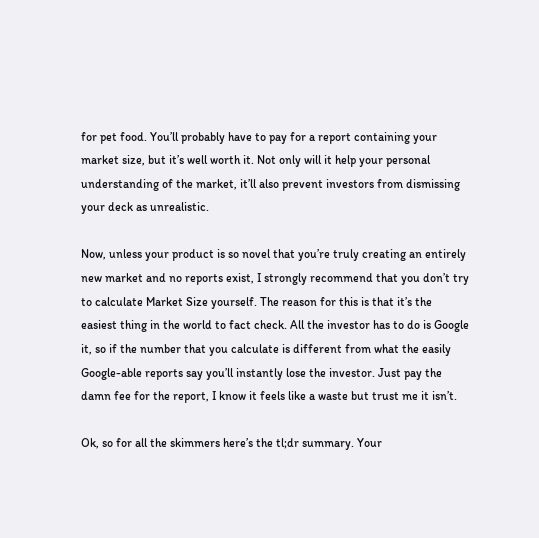for pet food. You’ll probably have to pay for a report containing your market size, but it’s well worth it. Not only will it help your personal understanding of the market, it’ll also prevent investors from dismissing your deck as unrealistic.

Now, unless your product is so novel that you’re truly creating an entirely new market and no reports exist, I strongly recommend that you don’t try to calculate Market Size yourself. The reason for this is that it’s the easiest thing in the world to fact check. All the investor has to do is Google it, so if the number that you calculate is different from what the easily Google-able reports say you’ll instantly lose the investor. Just pay the damn fee for the report, I know it feels like a waste but trust me it isn’t.

Ok, so for all the skimmers here’s the tl;dr summary. Your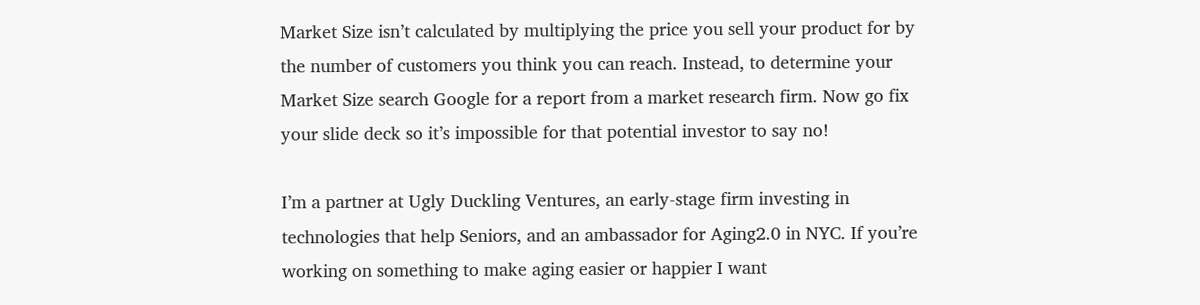Market Size isn’t calculated by multiplying the price you sell your product for by the number of customers you think you can reach. Instead, to determine your Market Size search Google for a report from a market research firm. Now go fix your slide deck so it’s impossible for that potential investor to say no!

I’m a partner at Ugly Duckling Ventures, an early-stage firm investing in technologies that help Seniors, and an ambassador for Aging2.0 in NYC. If you’re working on something to make aging easier or happier I want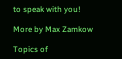to speak with you!

More by Max Zamkow

Topics of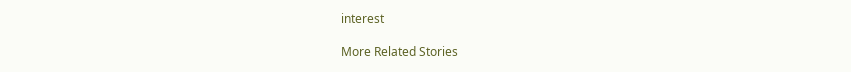interest

More Related Stories